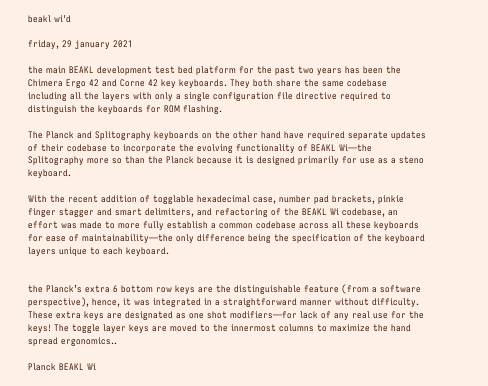beakl wi'd

friday, 29 january 2021

the main BEAKL development test bed platform for the past two years has been the Chimera Ergo 42 and Corne 42 key keyboards. They both share the same codebase including all the layers with only a single configuration file directive required to distinguish the keyboards for ROM flashing.

The Planck and Splitography keyboards on the other hand have required separate updates of their codebase to incorporate the evolving functionality of BEAKL Wi—the Splitography more so than the Planck because it is designed primarily for use as a steno keyboard.

With the recent addition of togglable hexadecimal case, number pad brackets, pinkie finger stagger and smart delimiters, and refactoring of the BEAKL Wi codebase, an effort was made to more fully establish a common codebase across all these keyboards for ease of maintainability—the only difference being the specification of the keyboard layers unique to each keyboard.


the Planck’s extra 6 bottom row keys are the distinguishable feature (from a software perspective), hence, it was integrated in a straightforward manner without difficulty. These extra keys are designated as one shot modifiers—for lack of any real use for the keys! The toggle layer keys are moved to the innermost columns to maximize the hand spread ergonomics..

Planck BEAKL Wi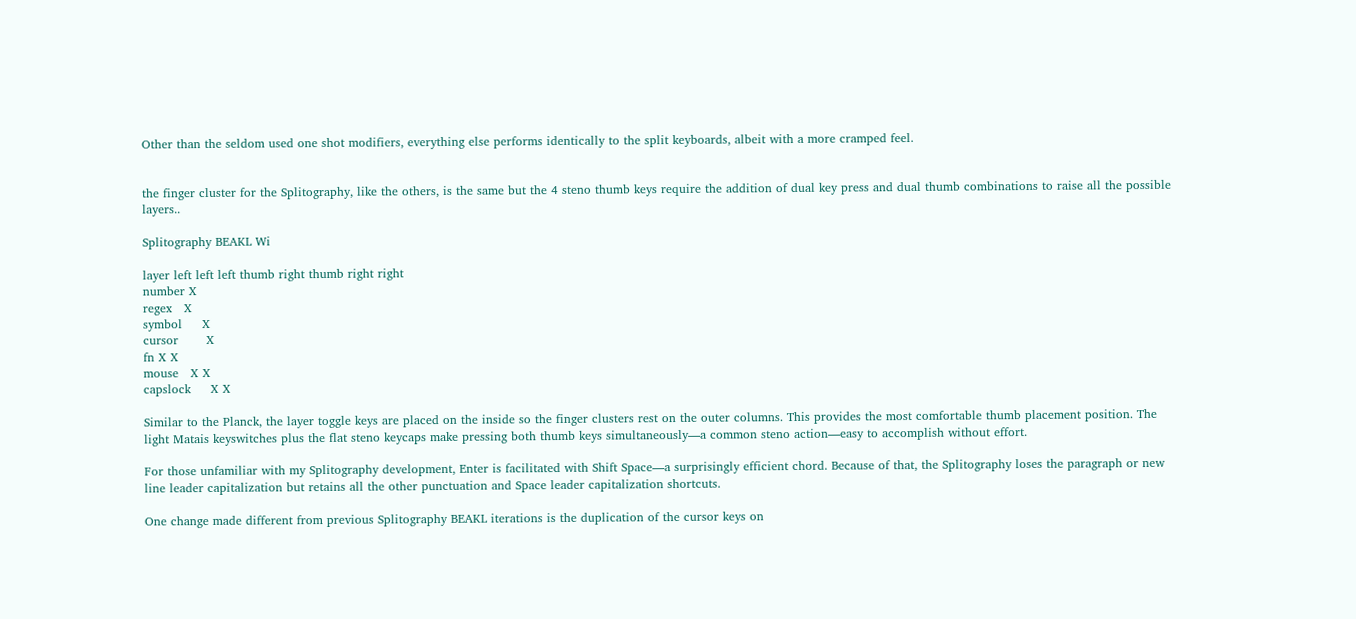Other than the seldom used one shot modifiers, everything else performs identically to the split keyboards, albeit with a more cramped feel.


the finger cluster for the Splitography, like the others, is the same but the 4 steno thumb keys require the addition of dual key press and dual thumb combinations to raise all the possible layers..

Splitography BEAKL Wi

layer left left left thumb right thumb right right
number X
regex   X
symbol     X
cursor       X
fn X X
mouse   X X
capslock     X X

Similar to the Planck, the layer toggle keys are placed on the inside so the finger clusters rest on the outer columns. This provides the most comfortable thumb placement position. The light Matais keyswitches plus the flat steno keycaps make pressing both thumb keys simultaneously—a common steno action—easy to accomplish without effort.

For those unfamiliar with my Splitography development, Enter is facilitated with Shift Space—a surprisingly efficient chord. Because of that, the Splitography loses the paragraph or new line leader capitalization but retains all the other punctuation and Space leader capitalization shortcuts.

One change made different from previous Splitography BEAKL iterations is the duplication of the cursor keys on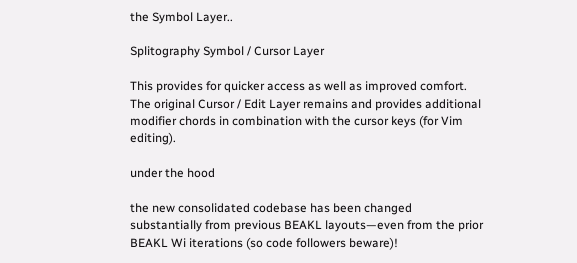the Symbol Layer..

Splitography Symbol / Cursor Layer

This provides for quicker access as well as improved comfort. The original Cursor / Edit Layer remains and provides additional modifier chords in combination with the cursor keys (for Vim editing).

under the hood

the new consolidated codebase has been changed substantially from previous BEAKL layouts—even from the prior BEAKL Wi iterations (so code followers beware)!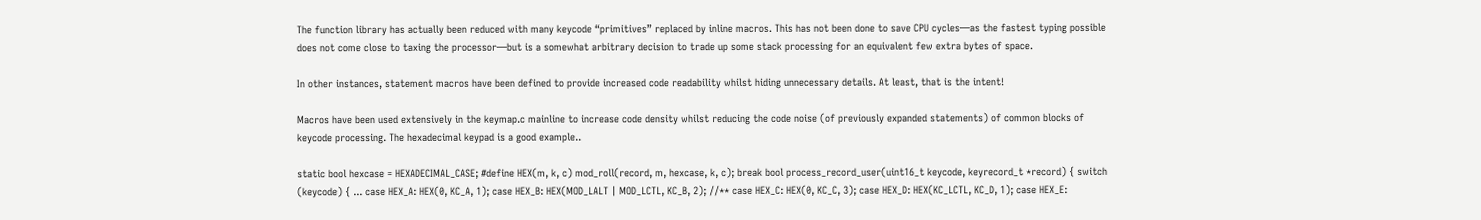The function library has actually been reduced with many keycode “primitives” replaced by inline macros. This has not been done to save CPU cycles—as the fastest typing possible does not come close to taxing the processor—but is a somewhat arbitrary decision to trade up some stack processing for an equivalent few extra bytes of space.

In other instances, statement macros have been defined to provide increased code readability whilst hiding unnecessary details. At least, that is the intent!

Macros have been used extensively in the keymap.c mainline to increase code density whilst reducing the code noise (of previously expanded statements) of common blocks of keycode processing. The hexadecimal keypad is a good example..

static bool hexcase = HEXADECIMAL_CASE; #define HEX(m, k, c) mod_roll(record, m, hexcase, k, c); break bool process_record_user(uint16_t keycode, keyrecord_t *record) { switch (keycode) { ... case HEX_A: HEX(0, KC_A, 1); case HEX_B: HEX(MOD_LALT | MOD_LCTL, KC_B, 2); //** case HEX_C: HEX(0, KC_C, 3); case HEX_D: HEX(KC_LCTL, KC_D, 1); case HEX_E: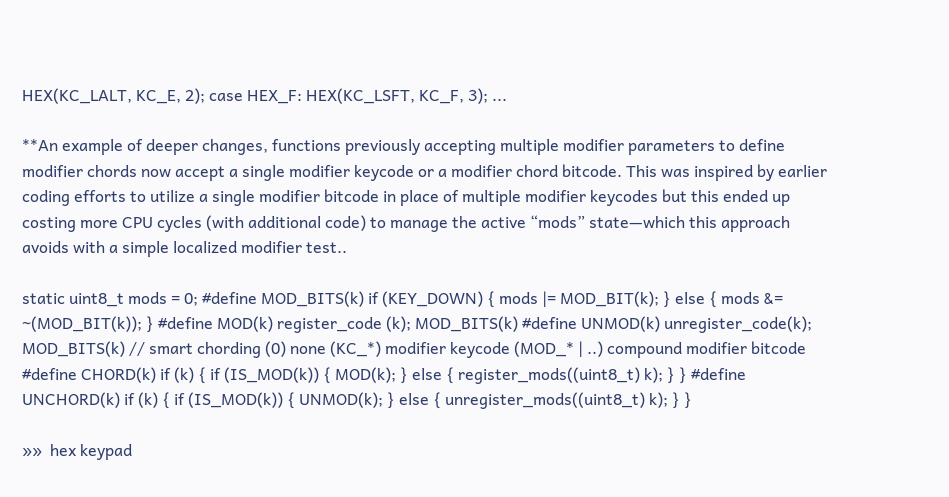HEX(KC_LALT, KC_E, 2); case HEX_F: HEX(KC_LSFT, KC_F, 3); ...

**An example of deeper changes, functions previously accepting multiple modifier parameters to define modifier chords now accept a single modifier keycode or a modifier chord bitcode. This was inspired by earlier coding efforts to utilize a single modifier bitcode in place of multiple modifier keycodes but this ended up costing more CPU cycles (with additional code) to manage the active “mods” state—which this approach avoids with a simple localized modifier test..

static uint8_t mods = 0; #define MOD_BITS(k) if (KEY_DOWN) { mods |= MOD_BIT(k); } else { mods &= ~(MOD_BIT(k)); } #define MOD(k) register_code (k); MOD_BITS(k) #define UNMOD(k) unregister_code(k); MOD_BITS(k) // smart chording (0) none (KC_*) modifier keycode (MOD_* | ..) compound modifier bitcode #define CHORD(k) if (k) { if (IS_MOD(k)) { MOD(k); } else { register_mods((uint8_t) k); } } #define UNCHORD(k) if (k) { if (IS_MOD(k)) { UNMOD(k); } else { unregister_mods((uint8_t) k); } }

»»  hex keypad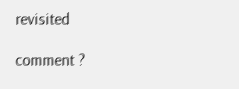revisited

comment ?